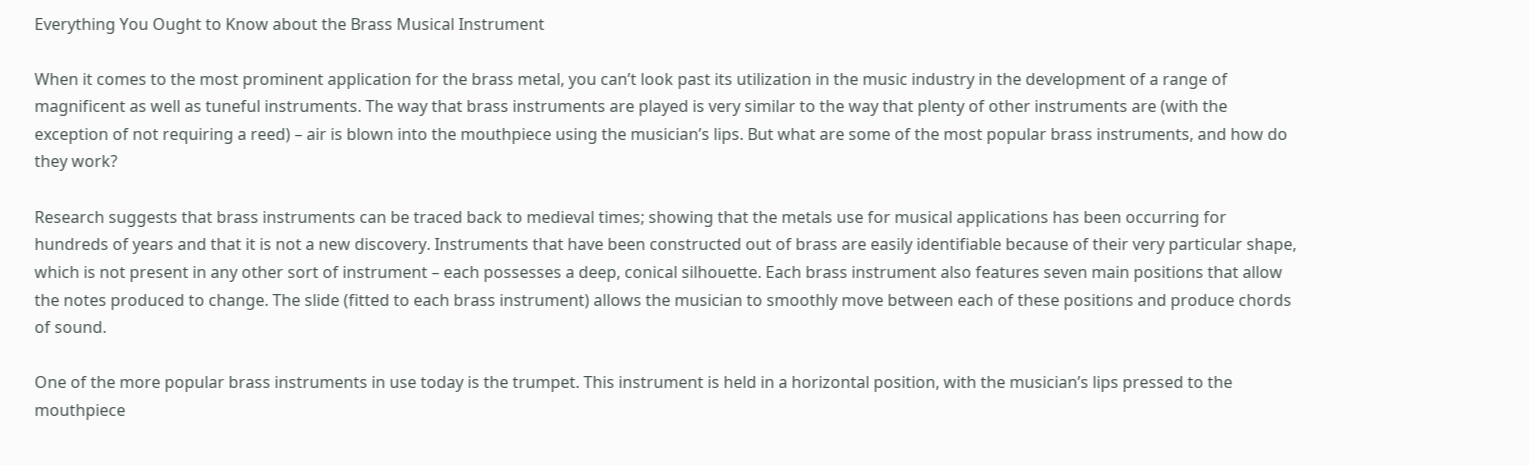Everything You Ought to Know about the Brass Musical Instrument

When it comes to the most prominent application for the brass metal, you can’t look past its utilization in the music industry in the development of a range of magnificent as well as tuneful instruments. The way that brass instruments are played is very similar to the way that plenty of other instruments are (with the exception of not requiring a reed) – air is blown into the mouthpiece using the musician’s lips. But what are some of the most popular brass instruments, and how do they work?

Research suggests that brass instruments can be traced back to medieval times; showing that the metals use for musical applications has been occurring for hundreds of years and that it is not a new discovery. Instruments that have been constructed out of brass are easily identifiable because of their very particular shape, which is not present in any other sort of instrument – each possesses a deep, conical silhouette. Each brass instrument also features seven main positions that allow the notes produced to change. The slide (fitted to each brass instrument) allows the musician to smoothly move between each of these positions and produce chords of sound.

One of the more popular brass instruments in use today is the trumpet. This instrument is held in a horizontal position, with the musician’s lips pressed to the mouthpiece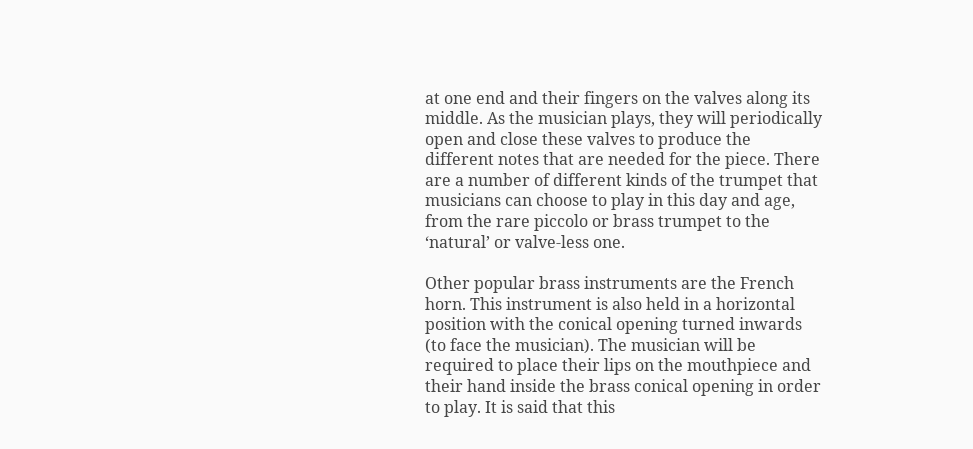at one end and their fingers on the valves along its middle. As the musician plays, they will periodically open and close these valves to produce the different notes that are needed for the piece. There are a number of different kinds of the trumpet that musicians can choose to play in this day and age, from the rare piccolo or brass trumpet to the ‘natural’ or valve-less one.

Other popular brass instruments are the French horn. This instrument is also held in a horizontal position with the conical opening turned inwards (to face the musician). The musician will be required to place their lips on the mouthpiece and their hand inside the brass conical opening in order to play. It is said that this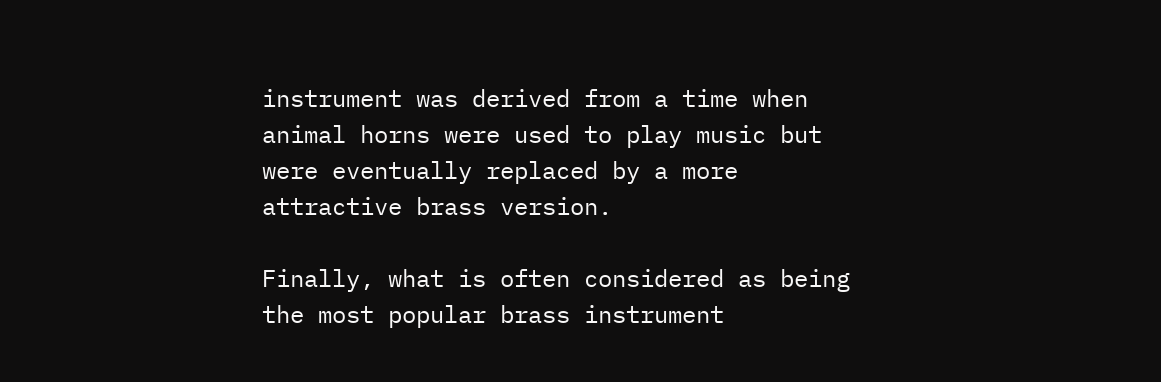instrument was derived from a time when animal horns were used to play music but were eventually replaced by a more attractive brass version.

Finally, what is often considered as being the most popular brass instrument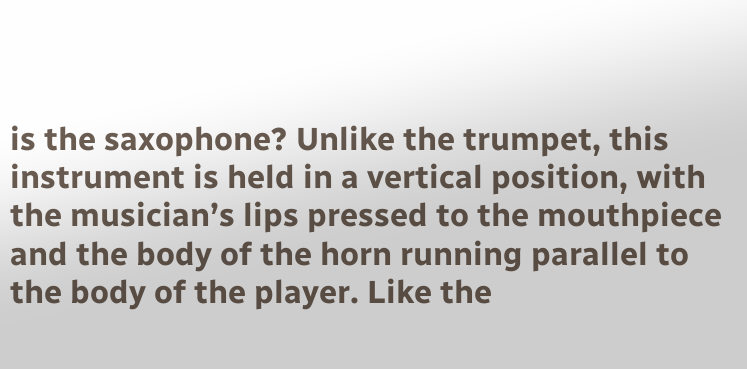is the saxophone? Unlike the trumpet, this instrument is held in a vertical position, with the musician’s lips pressed to the mouthpiece and the body of the horn running parallel to the body of the player. Like the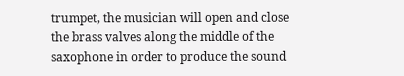trumpet, the musician will open and close the brass valves along the middle of the saxophone in order to produce the sound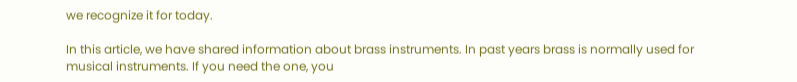we recognize it for today.

In this article, we have shared information about brass instruments. In past years brass is normally used for musical instruments. If you need the one, you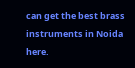can get the best brass instruments in Noida here.